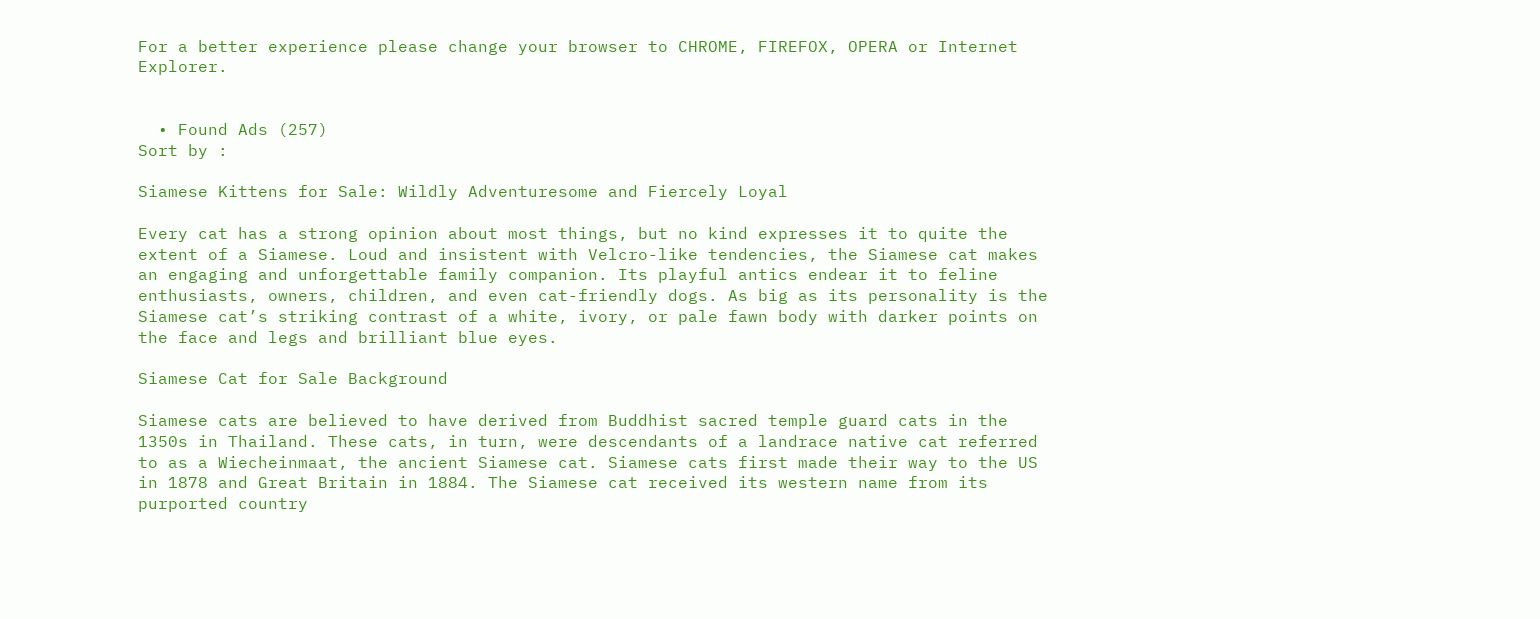For a better experience please change your browser to CHROME, FIREFOX, OPERA or Internet Explorer.


  • Found Ads (257)
Sort by :

Siamese Kittens for Sale: Wildly Adventuresome and Fiercely Loyal

Every cat has a strong opinion about most things, but no kind expresses it to quite the extent of a Siamese. Loud and insistent with Velcro-like tendencies, the Siamese cat makes an engaging and unforgettable family companion. Its playful antics endear it to feline enthusiasts, owners, children, and even cat-friendly dogs. As big as its personality is the Siamese cat’s striking contrast of a white, ivory, or pale fawn body with darker points on the face and legs and brilliant blue eyes.

Siamese Cat for Sale Background

Siamese cats are believed to have derived from Buddhist sacred temple guard cats in the 1350s in Thailand. These cats, in turn, were descendants of a landrace native cat referred to as a Wiecheinmaat, the ancient Siamese cat. Siamese cats first made their way to the US in 1878 and Great Britain in 1884. The Siamese cat received its western name from its purported country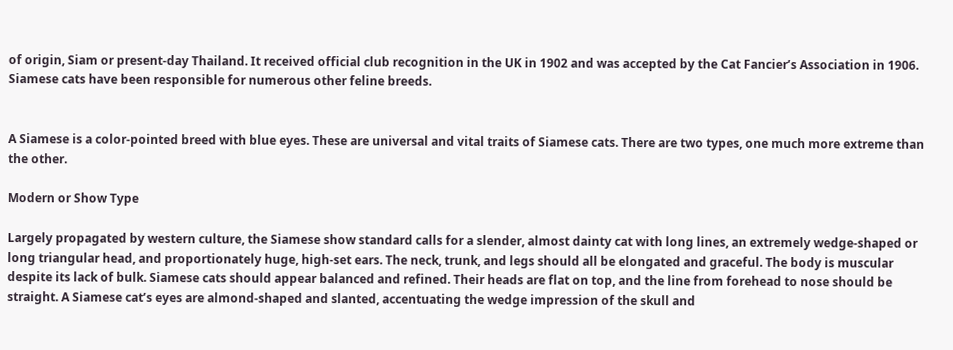of origin, Siam or present-day Thailand. It received official club recognition in the UK in 1902 and was accepted by the Cat Fancier’s Association in 1906. Siamese cats have been responsible for numerous other feline breeds.


A Siamese is a color-pointed breed with blue eyes. These are universal and vital traits of Siamese cats. There are two types, one much more extreme than the other.

Modern or Show Type

Largely propagated by western culture, the Siamese show standard calls for a slender, almost dainty cat with long lines, an extremely wedge-shaped or long triangular head, and proportionately huge, high-set ears. The neck, trunk, and legs should all be elongated and graceful. The body is muscular despite its lack of bulk. Siamese cats should appear balanced and refined. Their heads are flat on top, and the line from forehead to nose should be straight. A Siamese cat’s eyes are almond-shaped and slanted, accentuating the wedge impression of the skull and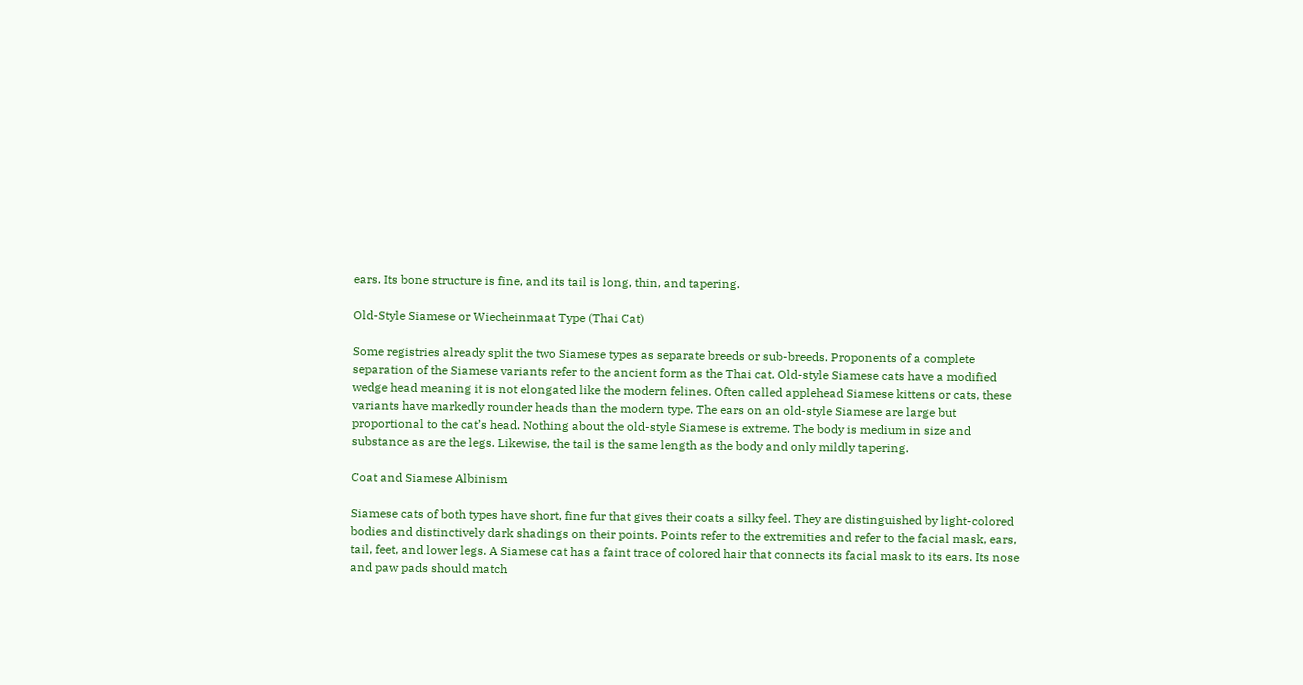ears. Its bone structure is fine, and its tail is long, thin, and tapering.

Old-Style Siamese or Wiecheinmaat Type (Thai Cat)

Some registries already split the two Siamese types as separate breeds or sub-breeds. Proponents of a complete separation of the Siamese variants refer to the ancient form as the Thai cat. Old-style Siamese cats have a modified wedge head meaning it is not elongated like the modern felines. Often called applehead Siamese kittens or cats, these variants have markedly rounder heads than the modern type. The ears on an old-style Siamese are large but proportional to the cat’s head. Nothing about the old-style Siamese is extreme. The body is medium in size and substance as are the legs. Likewise, the tail is the same length as the body and only mildly tapering.

Coat and Siamese Albinism

Siamese cats of both types have short, fine fur that gives their coats a silky feel. They are distinguished by light-colored bodies and distinctively dark shadings on their points. Points refer to the extremities and refer to the facial mask, ears, tail, feet, and lower legs. A Siamese cat has a faint trace of colored hair that connects its facial mask to its ears. Its nose and paw pads should match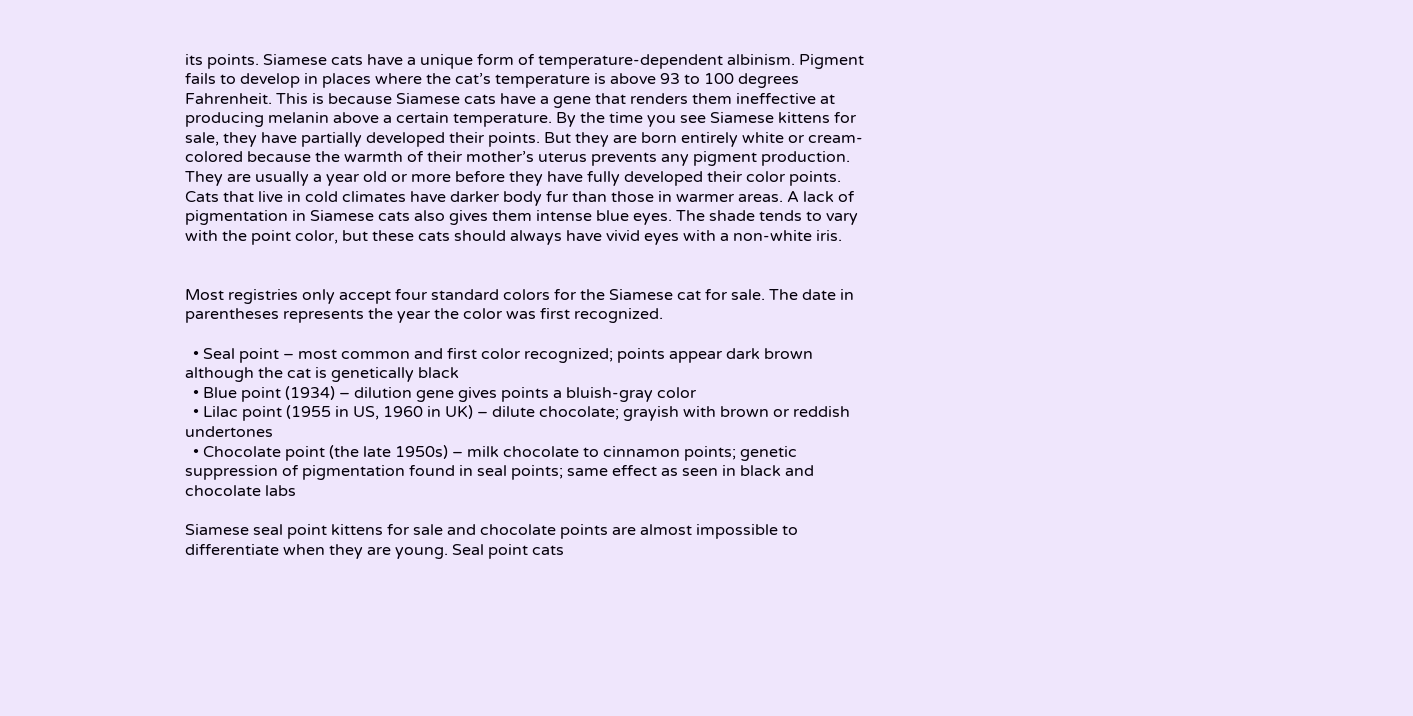its points. Siamese cats have a unique form of temperature-dependent albinism. Pigment fails to develop in places where the cat’s temperature is above 93 to 100 degrees Fahrenheit. This is because Siamese cats have a gene that renders them ineffective at producing melanin above a certain temperature. By the time you see Siamese kittens for sale, they have partially developed their points. But they are born entirely white or cream-colored because the warmth of their mother’s uterus prevents any pigment production. They are usually a year old or more before they have fully developed their color points. Cats that live in cold climates have darker body fur than those in warmer areas. A lack of pigmentation in Siamese cats also gives them intense blue eyes. The shade tends to vary with the point color, but these cats should always have vivid eyes with a non-white iris.


Most registries only accept four standard colors for the Siamese cat for sale. The date in parentheses represents the year the color was first recognized.

  • Seal point – most common and first color recognized; points appear dark brown although the cat is genetically black
  • Blue point (1934) – dilution gene gives points a bluish-gray color
  • Lilac point (1955 in US, 1960 in UK) – dilute chocolate; grayish with brown or reddish undertones
  • Chocolate point (the late 1950s) – milk chocolate to cinnamon points; genetic suppression of pigmentation found in seal points; same effect as seen in black and chocolate labs

Siamese seal point kittens for sale and chocolate points are almost impossible to differentiate when they are young. Seal point cats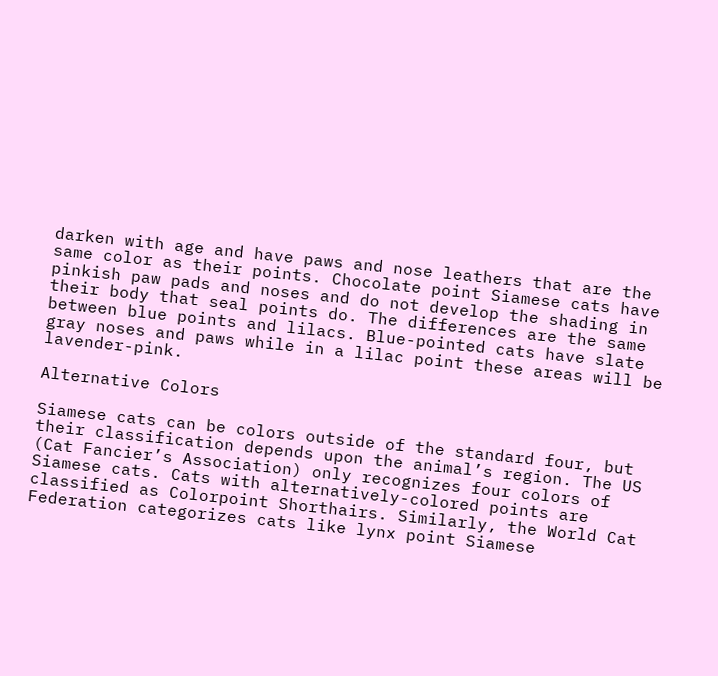darken with age and have paws and nose leathers that are the same color as their points. Chocolate point Siamese cats have pinkish paw pads and noses and do not develop the shading in their body that seal points do. The differences are the same between blue points and lilacs. Blue-pointed cats have slate gray noses and paws while in a lilac point these areas will be lavender-pink.

Alternative Colors

Siamese cats can be colors outside of the standard four, but their classification depends upon the animal’s region. The US (Cat Fancier’s Association) only recognizes four colors of Siamese cats. Cats with alternatively-colored points are classified as Colorpoint Shorthairs. Similarly, the World Cat Federation categorizes cats like lynx point Siamese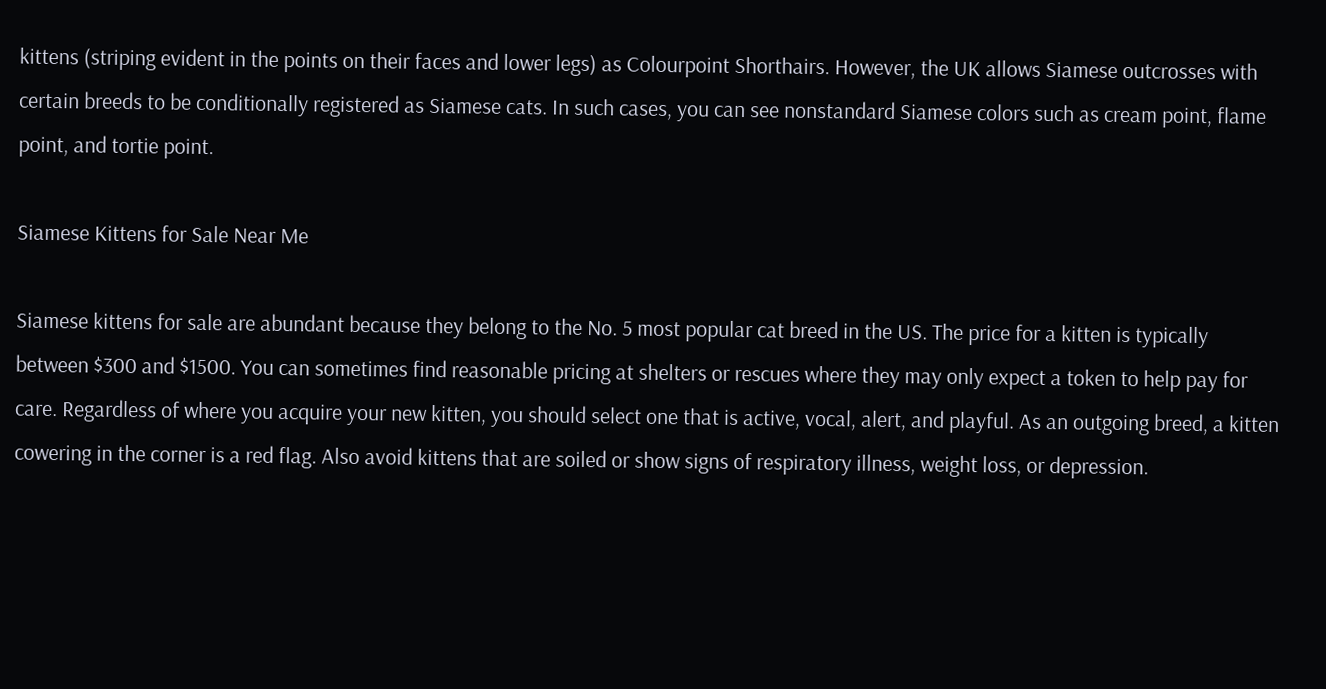kittens (striping evident in the points on their faces and lower legs) as Colourpoint Shorthairs. However, the UK allows Siamese outcrosses with certain breeds to be conditionally registered as Siamese cats. In such cases, you can see nonstandard Siamese colors such as cream point, flame point, and tortie point.

Siamese Kittens for Sale Near Me

Siamese kittens for sale are abundant because they belong to the No. 5 most popular cat breed in the US. The price for a kitten is typically between $300 and $1500. You can sometimes find reasonable pricing at shelters or rescues where they may only expect a token to help pay for care. Regardless of where you acquire your new kitten, you should select one that is active, vocal, alert, and playful. As an outgoing breed, a kitten cowering in the corner is a red flag. Also avoid kittens that are soiled or show signs of respiratory illness, weight loss, or depression.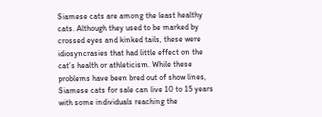Siamese cats are among the least healthy cats. Although they used to be marked by crossed eyes and kinked tails, these were idiosyncrasies that had little effect on the cat’s health or athleticism. While these problems have been bred out of show lines, Siamese cats for sale can live 10 to 15 years with some individuals reaching the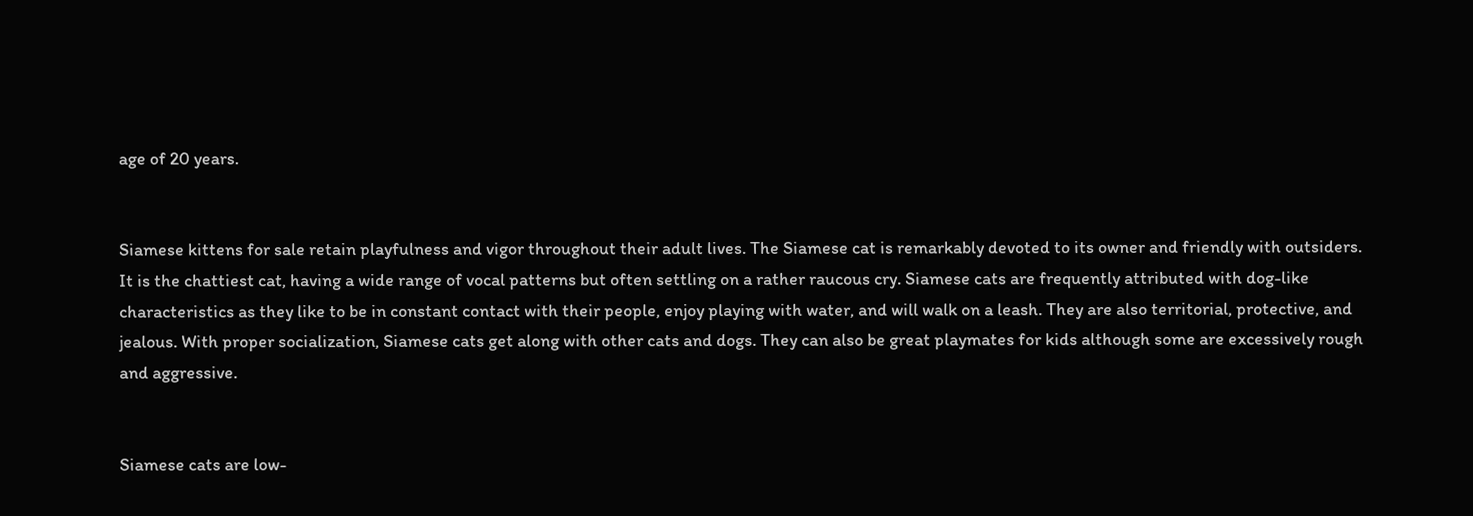age of 20 years.


Siamese kittens for sale retain playfulness and vigor throughout their adult lives. The Siamese cat is remarkably devoted to its owner and friendly with outsiders. It is the chattiest cat, having a wide range of vocal patterns but often settling on a rather raucous cry. Siamese cats are frequently attributed with dog-like characteristics as they like to be in constant contact with their people, enjoy playing with water, and will walk on a leash. They are also territorial, protective, and jealous. With proper socialization, Siamese cats get along with other cats and dogs. They can also be great playmates for kids although some are excessively rough and aggressive.


Siamese cats are low-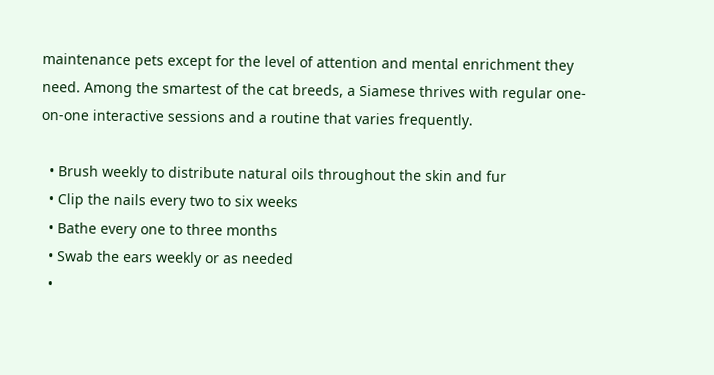maintenance pets except for the level of attention and mental enrichment they need. Among the smartest of the cat breeds, a Siamese thrives with regular one-on-one interactive sessions and a routine that varies frequently.

  • Brush weekly to distribute natural oils throughout the skin and fur
  • Clip the nails every two to six weeks
  • Bathe every one to three months
  • Swab the ears weekly or as needed
  •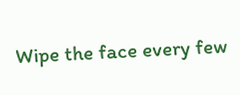Wipe the face every few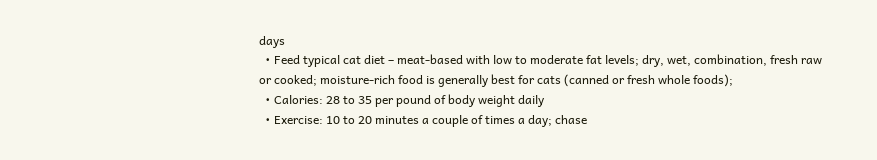days
  • Feed typical cat diet – meat-based with low to moderate fat levels; dry, wet, combination, fresh raw or cooked; moisture-rich food is generally best for cats (canned or fresh whole foods);
  • Calories: 28 to 35 per pound of body weight daily
  • Exercise: 10 to 20 minutes a couple of times a day; chase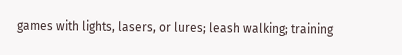games with lights, lasers, or lures; leash walking; training